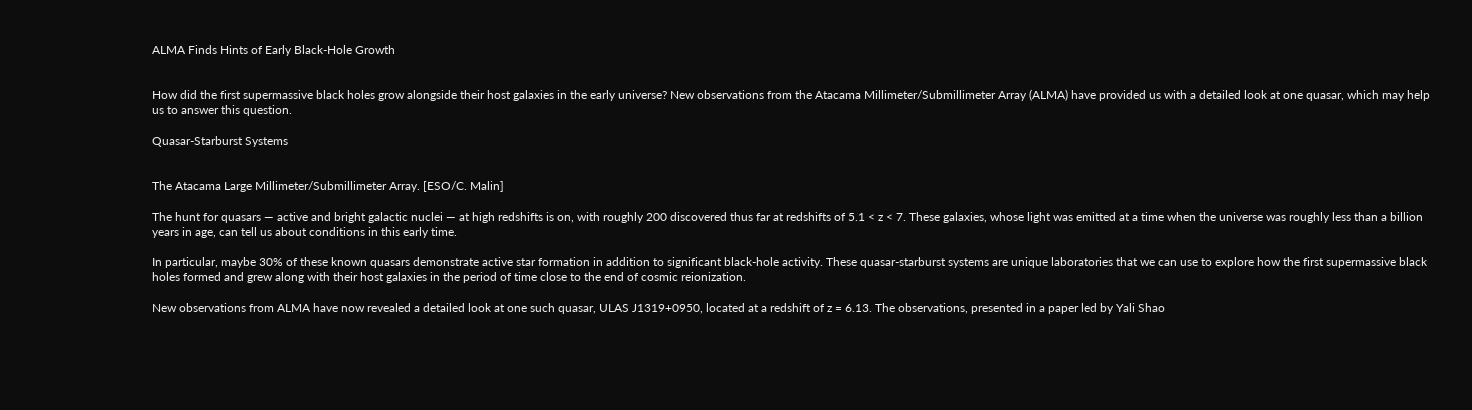ALMA Finds Hints of Early Black-Hole Growth


How did the first supermassive black holes grow alongside their host galaxies in the early universe? New observations from the Atacama Millimeter/Submillimeter Array (ALMA) have provided us with a detailed look at one quasar, which may help us to answer this question.

Quasar-Starburst Systems


The Atacama Large Millimeter/Submillimeter Array. [ESO/C. Malin]

The hunt for quasars — active and bright galactic nuclei — at high redshifts is on, with roughly 200 discovered thus far at redshifts of 5.1 < z < 7. These galaxies, whose light was emitted at a time when the universe was roughly less than a billion years in age, can tell us about conditions in this early time.

In particular, maybe 30% of these known quasars demonstrate active star formation in addition to significant black-hole activity. These quasar-starburst systems are unique laboratories that we can use to explore how the first supermassive black holes formed and grew along with their host galaxies in the period of time close to the end of cosmic reionization.

New observations from ALMA have now revealed a detailed look at one such quasar, ULAS J1319+0950, located at a redshift of z = 6.13. The observations, presented in a paper led by Yali Shao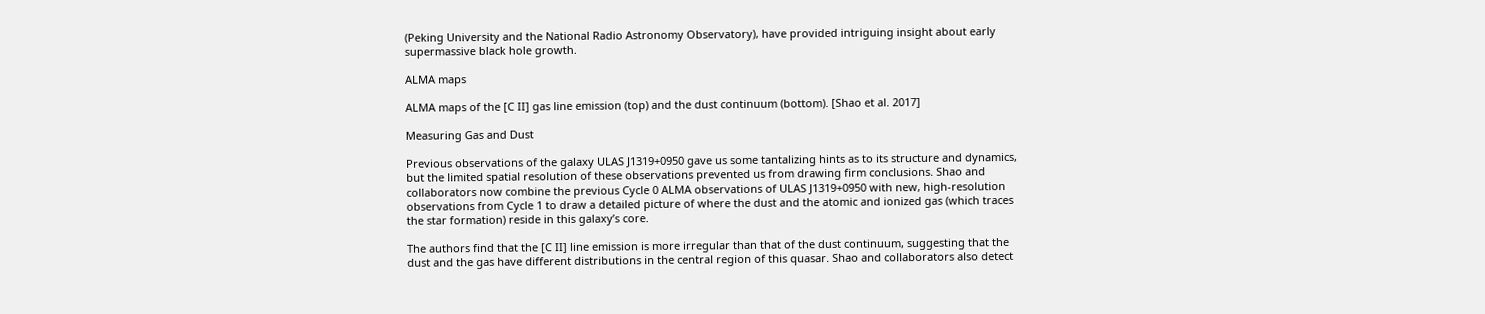(Peking University and the National Radio Astronomy Observatory), have provided intriguing insight about early supermassive black hole growth.

ALMA maps

ALMA maps of the [C II] gas line emission (top) and the dust continuum (bottom). [Shao et al. 2017]

Measuring Gas and Dust

Previous observations of the galaxy ULAS J1319+0950 gave us some tantalizing hints as to its structure and dynamics, but the limited spatial resolution of these observations prevented us from drawing firm conclusions. Shao and collaborators now combine the previous Cycle 0 ALMA observations of ULAS J1319+0950 with new, high-resolution observations from Cycle 1 to draw a detailed picture of where the dust and the atomic and ionized gas (which traces the star formation) reside in this galaxy’s core.

The authors find that the [C II] line emission is more irregular than that of the dust continuum, suggesting that the dust and the gas have different distributions in the central region of this quasar. Shao and collaborators also detect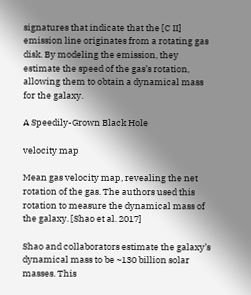signatures that indicate that the [C II] emission line originates from a rotating gas disk. By modeling the emission, they estimate the speed of the gas’s rotation, allowing them to obtain a dynamical mass for the galaxy.

A Speedily-Grown Black Hole

velocity map

Mean gas velocity map, revealing the net rotation of the gas. The authors used this rotation to measure the dynamical mass of the galaxy. [Shao et al. 2017]

Shao and collaborators estimate the galaxy’s dynamical mass to be ~130 billion solar masses. This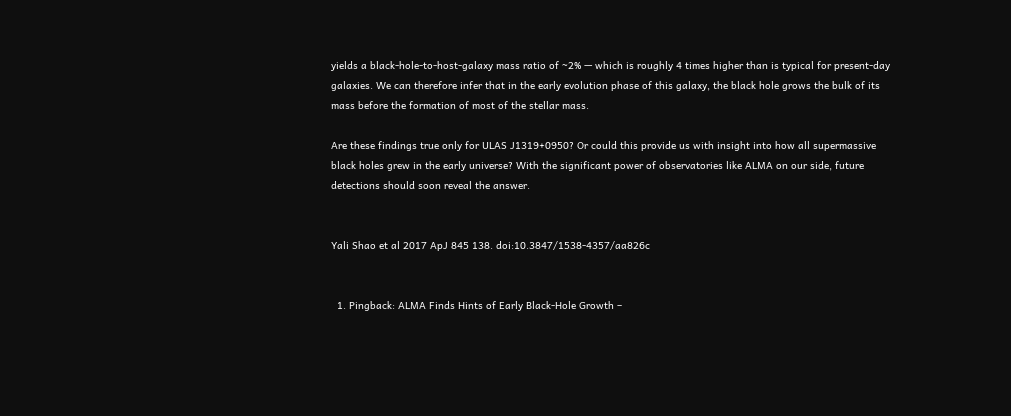yields a black-hole-to-host-galaxy mass ratio of ~2% — which is roughly 4 times higher than is typical for present-day galaxies. We can therefore infer that in the early evolution phase of this galaxy, the black hole grows the bulk of its mass before the formation of most of the stellar mass.

Are these findings true only for ULAS J1319+0950? Or could this provide us with insight into how all supermassive black holes grew in the early universe? With the significant power of observatories like ALMA on our side, future detections should soon reveal the answer.


Yali Shao et al 2017 ApJ 845 138. doi:10.3847/1538-4357/aa826c


  1. Pingback: ALMA Finds Hints of Early Black-Hole Growth –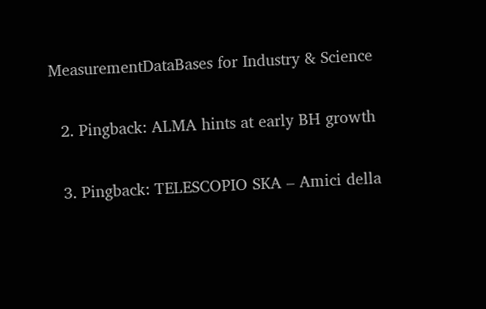MeasurementDataBases for Industry & Science

  2. Pingback: ALMA hints at early BH growth

  3. Pingback: TELESCOPIO SKA – Amici della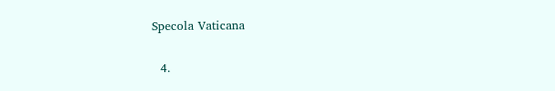Specola Vaticana

  4.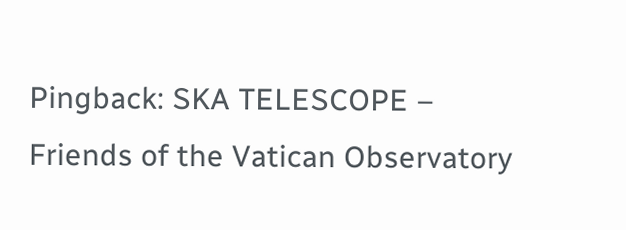Pingback: SKA TELESCOPE – Friends of the Vatican Observatory